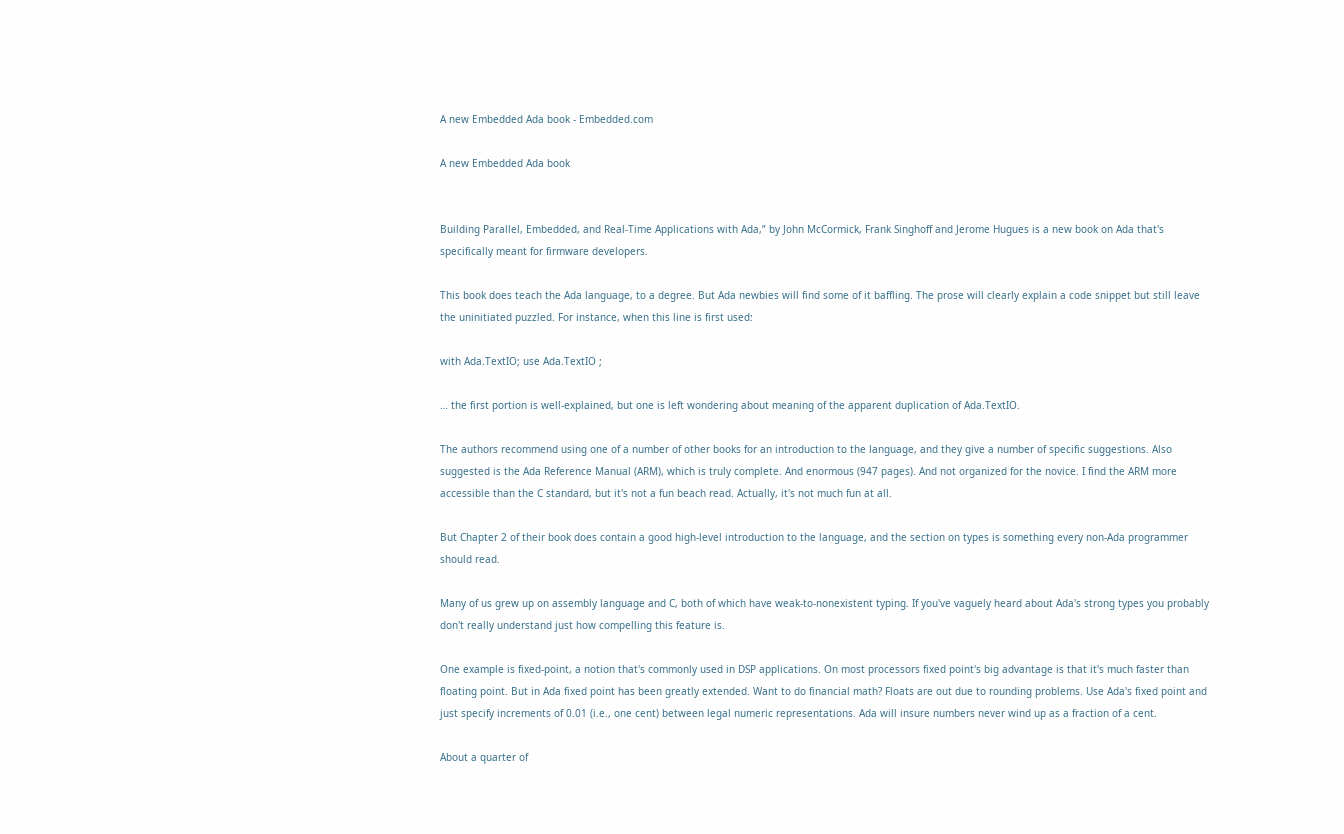A new Embedded Ada book - Embedded.com

A new Embedded Ada book


Building Parallel, Embedded, and Real-Time Applications with Ada,” by John McCormick, Frank Singhoff and Jerome Hugues is a new book on Ada that's specifically meant for firmware developers.

This book does teach the Ada language, to a degree. But Ada newbies will find some of it baffling. The prose will clearly explain a code snippet but still leave the uninitiated puzzled. For instance, when this line is first used:

with Ada.TextIO; use Ada.TextIO ;

… the first portion is well-explained, but one is left wondering about meaning of the apparent duplication of Ada.TextIO.

The authors recommend using one of a number of other books for an introduction to the language, and they give a number of specific suggestions. Also suggested is the Ada Reference Manual (ARM), which is truly complete. And enormous (947 pages). And not organized for the novice. I find the ARM more accessible than the C standard, but it's not a fun beach read. Actually, it's not much fun at all.

But Chapter 2 of their book does contain a good high-level introduction to the language, and the section on types is something every non-Ada programmer should read.

Many of us grew up on assembly language and C, both of which have weak-to-nonexistent typing. If you've vaguely heard about Ada's strong types you probably don't really understand just how compelling this feature is.

One example is fixed-point, a notion that's commonly used in DSP applications. On most processors fixed point's big advantage is that it's much faster than floating point. But in Ada fixed point has been greatly extended. Want to do financial math? Floats are out due to rounding problems. Use Ada's fixed point and just specify increments of 0.01 (i.e., one cent) between legal numeric representations. Ada will insure numbers never wind up as a fraction of a cent.

About a quarter of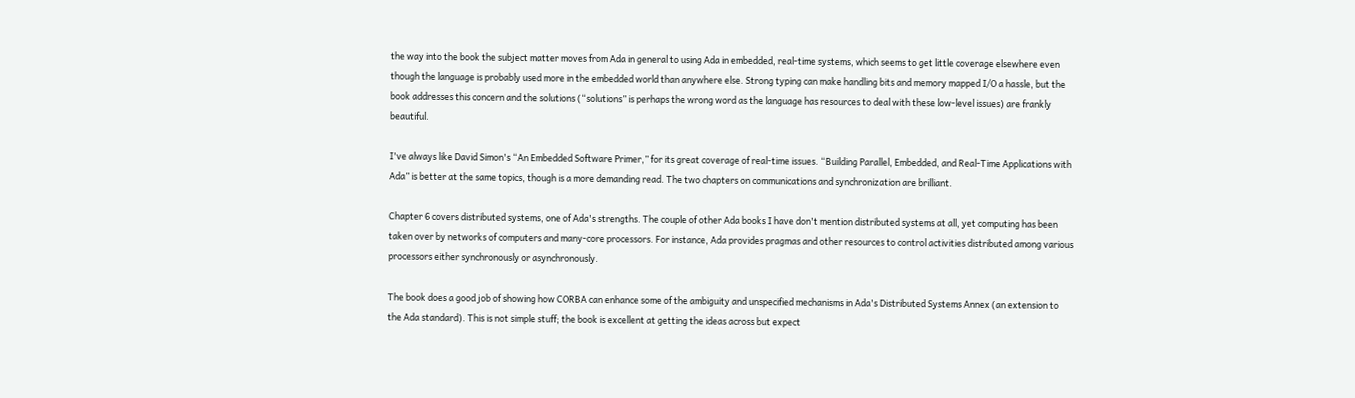the way into the book the subject matter moves from Ada in general to using Ada in embedded, real-time systems, which seems to get little coverage elsewhere even though the language is probably used more in the embedded world than anywhere else. Strong typing can make handling bits and memory mapped I/O a hassle, but the book addresses this concern and the solutions (“solutions” is perhaps the wrong word as the language has resources to deal with these low-level issues) are frankly beautiful.

I've always like David Simon's “An Embedded Software Primer,” for its great coverage of real-time issues. “Building Parallel, Embedded, and Real-Time Applications with Ada” is better at the same topics, though is a more demanding read. The two chapters on communications and synchronization are brilliant.

Chapter 6 covers distributed systems, one of Ada's strengths. The couple of other Ada books I have don't mention distributed systems at all, yet computing has been taken over by networks of computers and many-core processors. For instance, Ada provides pragmas and other resources to control activities distributed among various processors either synchronously or asynchronously.

The book does a good job of showing how CORBA can enhance some of the ambiguity and unspecified mechanisms in Ada's Distributed Systems Annex (an extension to the Ada standard). This is not simple stuff; the book is excellent at getting the ideas across but expect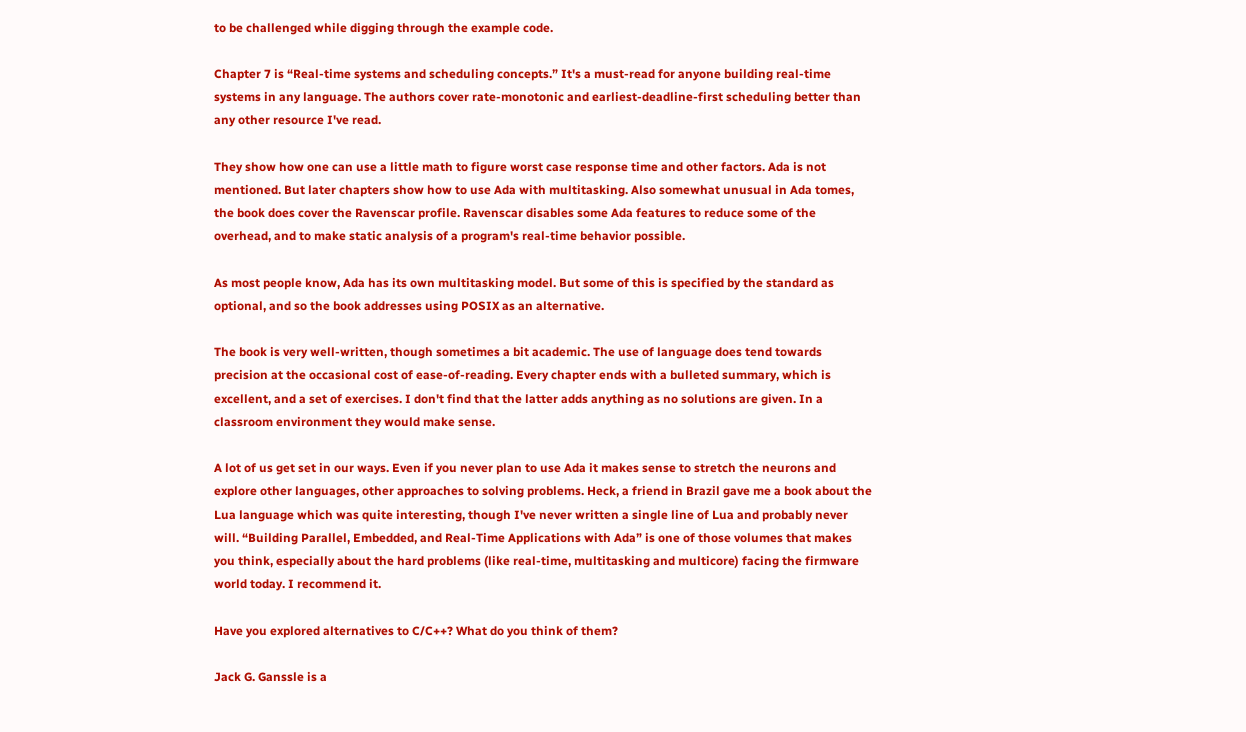to be challenged while digging through the example code.

Chapter 7 is “Real-time systems and scheduling concepts.” It's a must-read for anyone building real-time systems in any language. The authors cover rate-monotonic and earliest-deadline-first scheduling better than any other resource I've read.

They show how one can use a little math to figure worst case response time and other factors. Ada is not mentioned. But later chapters show how to use Ada with multitasking. Also somewhat unusual in Ada tomes, the book does cover the Ravenscar profile. Ravenscar disables some Ada features to reduce some of the overhead, and to make static analysis of a program's real-time behavior possible.

As most people know, Ada has its own multitasking model. But some of this is specified by the standard as optional, and so the book addresses using POSIX as an alternative.

The book is very well-written, though sometimes a bit academic. The use of language does tend towards precision at the occasional cost of ease-of-reading. Every chapter ends with a bulleted summary, which is excellent, and a set of exercises. I don't find that the latter adds anything as no solutions are given. In a classroom environment they would make sense.

A lot of us get set in our ways. Even if you never plan to use Ada it makes sense to stretch the neurons and explore other languages, other approaches to solving problems. Heck, a friend in Brazil gave me a book about the Lua language which was quite interesting, though I've never written a single line of Lua and probably never will. “Building Parallel, Embedded, and Real-Time Applications with Ada” is one of those volumes that makes you think, especially about the hard problems (like real-time, multitasking and multicore) facing the firmware world today. I recommend it.

Have you explored alternatives to C/C++? What do you think of them?

Jack G. Ganssle is a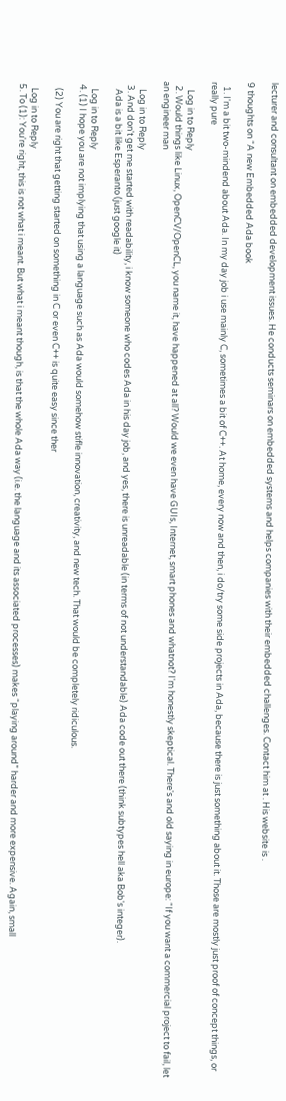lecturer and consultant on embedded development issues. He conducts seminars on embedded systems and helps companies with their embedded challenges. Contact him at . His website is .

9 thoughts on “A new Embedded Ada book

  1. I'm a bit two-mindend about Ada. In my day job i use mainly C, sometimes a bit of C++. At home, every now and then, i do/try some side projects in Ada, because there is just something about it. Those are mostly just proof of concept things, or really pure

    Log in to Reply
  2. Would things like Linux, OpenCV/OpenCL, you name it, have happened at all? Would we even have GUIs, Internet, smart phones and whatnot? I'm honestly skeptical. There's and old saying in europe: “If you want a commercial project to fail, let an engineer man

    Log in to Reply
  3. And don't get me started with readability, i know someone who codes Ada in his day job, and yes, there is unreadable (in terms of not understandable) Ada code out there (think subtypes hell aka Bob's integer).
    Ada is a bit like Esperanto (just google it)

    Log in to Reply
  4. (1) I hope you are not implying that using a language such as Ada would somehow stifle innovation, creativity, and new tech. That would be completely ridiculous.

    (2) You are right that getting started on something in C or even C++ is quite easy since ther

    Log in to Reply
  5. To (1): You're right, this is not what i meant. But what i meant though, is that the whole Ada way (i.e. the language and its associated processes) makes “playing around” harder and more expensive. Again, small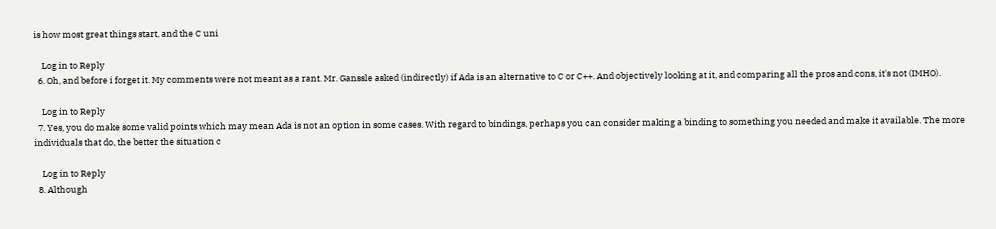is how most great things start, and the C uni

    Log in to Reply
  6. Oh, and before i forget it. My comments were not meant as a rant. Mr. Ganssle asked (indirectly) if Ada is an alternative to C or C++. And objectively looking at it, and comparing all the pros and cons, it's not (IMHO).

    Log in to Reply
  7. Yes, you do make some valid points which may mean Ada is not an option in some cases. With regard to bindings, perhaps you can consider making a binding to something you needed and make it available. The more individuals that do, the better the situation c

    Log in to Reply
  8. Although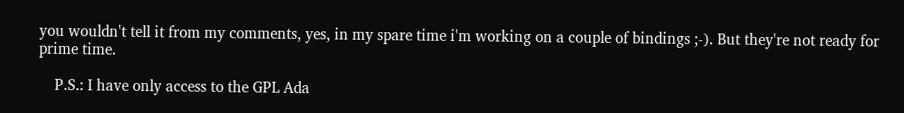you wouldn't tell it from my comments, yes, in my spare time i'm working on a couple of bindings ;-). But they're not ready for prime time.

    P.S.: I have only access to the GPL Ada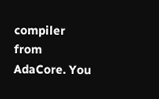compiler from AdaCore. You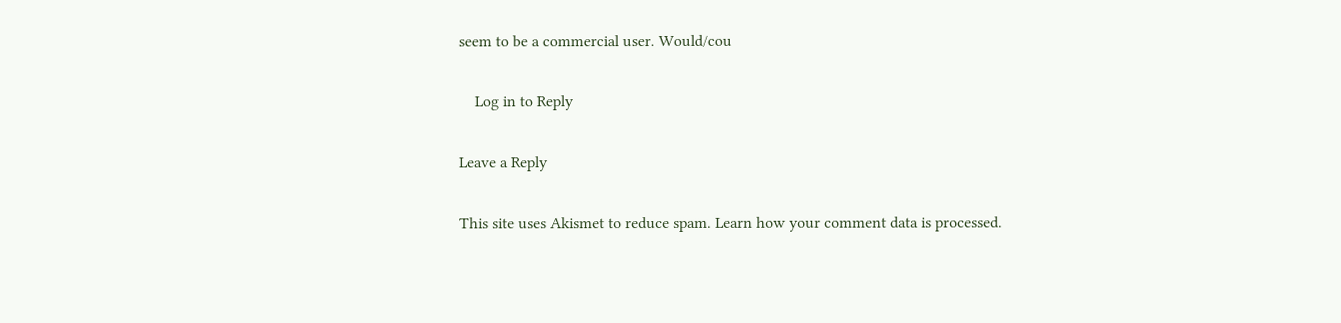seem to be a commercial user. Would/cou

    Log in to Reply

Leave a Reply

This site uses Akismet to reduce spam. Learn how your comment data is processed.